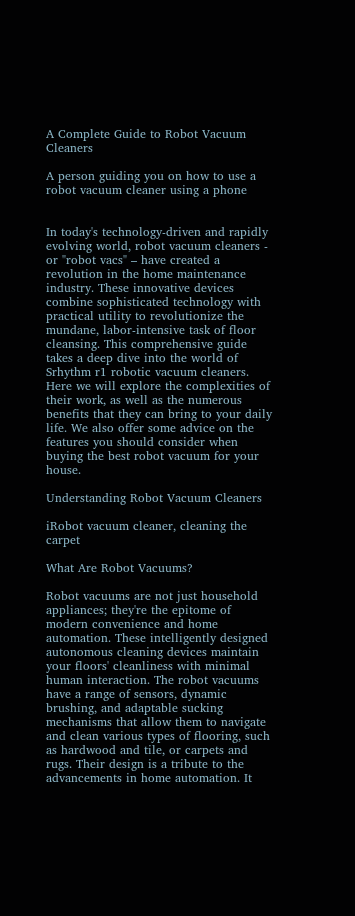A Complete Guide to Robot Vacuum Cleaners

A person guiding you on how to use a robot vacuum cleaner using a phone


In today's technology-driven and rapidly evolving world, robot vacuum cleaners - or "robot vacs" – have created a revolution in the home maintenance industry. These innovative devices combine sophisticated technology with practical utility to revolutionize the mundane, labor-intensive task of floor cleansing. This comprehensive guide takes a deep dive into the world of Srhythm r1 robotic vacuum cleaners. Here we will explore the complexities of their work, as well as the numerous benefits that they can bring to your daily life. We also offer some advice on the features you should consider when buying the best robot vacuum for your house.

Understanding Robot Vacuum Cleaners

iRobot vacuum cleaner, cleaning the carpet

What Are Robot Vacuums?

Robot vacuums are not just household appliances; they're the epitome of modern convenience and home automation. These intelligently designed autonomous cleaning devices maintain your floors' cleanliness with minimal human interaction. The robot vacuums have a range of sensors, dynamic brushing, and adaptable sucking mechanisms that allow them to navigate and clean various types of flooring, such as hardwood and tile, or carpets and rugs. Their design is a tribute to the advancements in home automation. It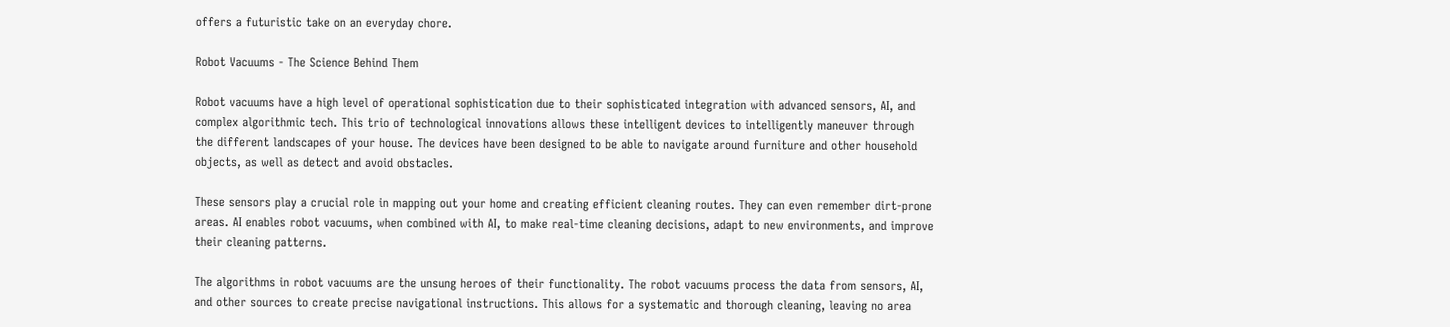offers a futuristic take on an everyday chore.

Robot Vacuums - The Science Behind Them

Robot vacuums have a high level of operational sophistication due to their sophisticated integration with advanced sensors, AI, and complex algorithmic tech. This trio of technological innovations allows these intelligent devices to intelligently maneuver through the different landscapes of your house. The devices have been designed to be able to navigate around furniture and other household objects, as well as detect and avoid obstacles.

These sensors play a crucial role in mapping out your home and creating efficient cleaning routes. They can even remember dirt-prone areas. AI enables robot vacuums, when combined with AI, to make real-time cleaning decisions, adapt to new environments, and improve their cleaning patterns.

The algorithms in robot vacuums are the unsung heroes of their functionality. The robot vacuums process the data from sensors, AI, and other sources to create precise navigational instructions. This allows for a systematic and thorough cleaning, leaving no area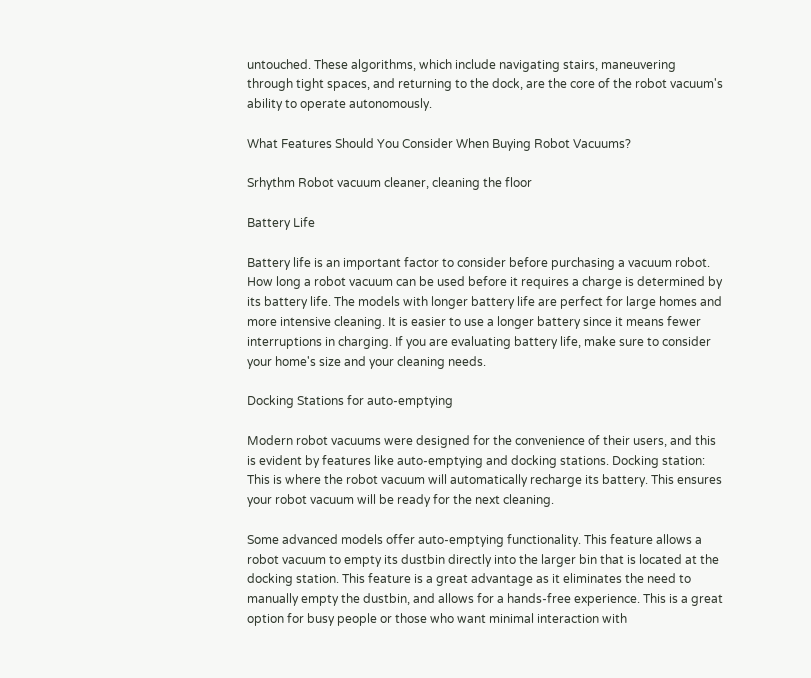untouched. These algorithms, which include navigating stairs, maneuvering through tight spaces, and returning to the dock, are the core of the robot vacuum's ability to operate autonomously.

What Features Should You Consider When Buying Robot Vacuums?

Srhythm Robot vacuum cleaner, cleaning the floor

Battery Life

Battery life is an important factor to consider before purchasing a vacuum robot. How long a robot vacuum can be used before it requires a charge is determined by its battery life. The models with longer battery life are perfect for large homes and more intensive cleaning. It is easier to use a longer battery since it means fewer interruptions in charging. If you are evaluating battery life, make sure to consider your home's size and your cleaning needs.

Docking Stations for auto-emptying

Modern robot vacuums were designed for the convenience of their users, and this is evident by features like auto-emptying and docking stations. Docking station: This is where the robot vacuum will automatically recharge its battery. This ensures your robot vacuum will be ready for the next cleaning.

Some advanced models offer auto-emptying functionality. This feature allows a robot vacuum to empty its dustbin directly into the larger bin that is located at the docking station. This feature is a great advantage as it eliminates the need to manually empty the dustbin, and allows for a hands-free experience. This is a great option for busy people or those who want minimal interaction with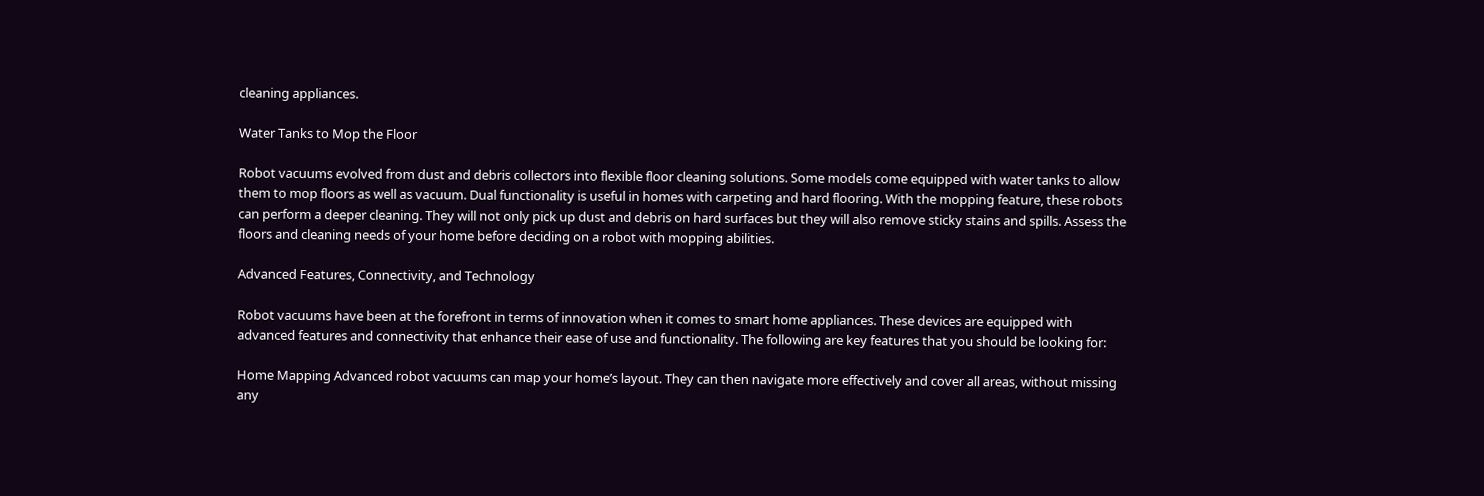cleaning appliances.

Water Tanks to Mop the Floor

Robot vacuums evolved from dust and debris collectors into flexible floor cleaning solutions. Some models come equipped with water tanks to allow them to mop floors as well as vacuum. Dual functionality is useful in homes with carpeting and hard flooring. With the mopping feature, these robots can perform a deeper cleaning. They will not only pick up dust and debris on hard surfaces but they will also remove sticky stains and spills. Assess the floors and cleaning needs of your home before deciding on a robot with mopping abilities.

Advanced Features, Connectivity, and Technology

Robot vacuums have been at the forefront in terms of innovation when it comes to smart home appliances. These devices are equipped with advanced features and connectivity that enhance their ease of use and functionality. The following are key features that you should be looking for:

Home Mapping Advanced robot vacuums can map your home’s layout. They can then navigate more effectively and cover all areas, without missing any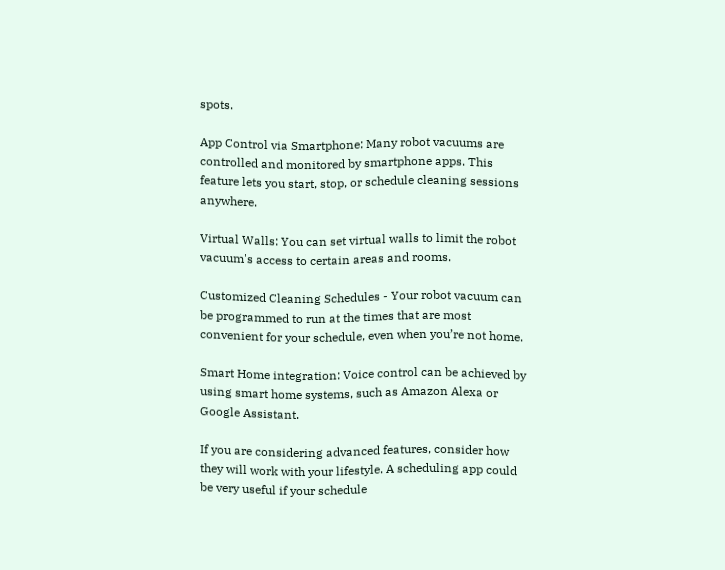spots.

App Control via Smartphone: Many robot vacuums are controlled and monitored by smartphone apps. This feature lets you start, stop, or schedule cleaning sessions anywhere.

Virtual Walls: You can set virtual walls to limit the robot vacuum's access to certain areas and rooms.

Customized Cleaning Schedules - Your robot vacuum can be programmed to run at the times that are most convenient for your schedule, even when you’re not home.

Smart Home integration: Voice control can be achieved by using smart home systems, such as Amazon Alexa or Google Assistant.

If you are considering advanced features, consider how they will work with your lifestyle. A scheduling app could be very useful if your schedule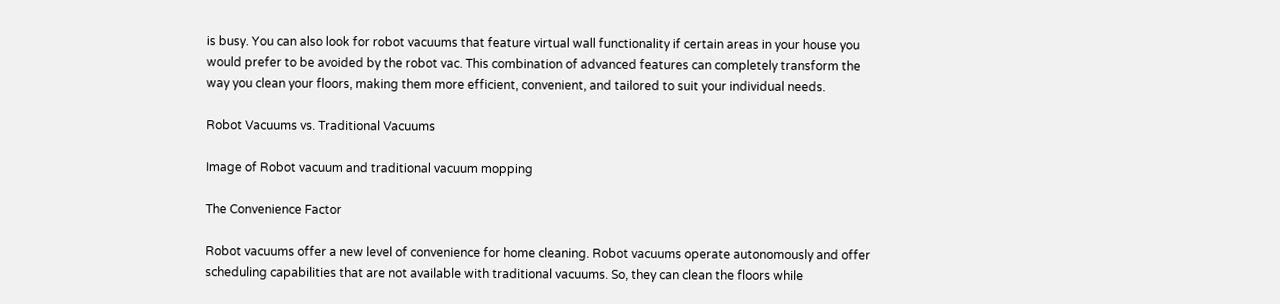is busy. You can also look for robot vacuums that feature virtual wall functionality if certain areas in your house you would prefer to be avoided by the robot vac. This combination of advanced features can completely transform the way you clean your floors, making them more efficient, convenient, and tailored to suit your individual needs.

Robot Vacuums vs. Traditional Vacuums

Image of Robot vacuum and traditional vacuum mopping

The Convenience Factor

Robot vacuums offer a new level of convenience for home cleaning. Robot vacuums operate autonomously and offer scheduling capabilities that are not available with traditional vacuums. So, they can clean the floors while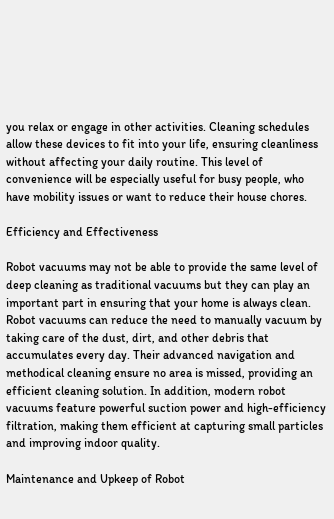you relax or engage in other activities. Cleaning schedules allow these devices to fit into your life, ensuring cleanliness without affecting your daily routine. This level of convenience will be especially useful for busy people, who have mobility issues or want to reduce their house chores.

Efficiency and Effectiveness

Robot vacuums may not be able to provide the same level of deep cleaning as traditional vacuums but they can play an important part in ensuring that your home is always clean. Robot vacuums can reduce the need to manually vacuum by taking care of the dust, dirt, and other debris that accumulates every day. Their advanced navigation and methodical cleaning ensure no area is missed, providing an efficient cleaning solution. In addition, modern robot vacuums feature powerful suction power and high-efficiency filtration, making them efficient at capturing small particles and improving indoor quality.

Maintenance and Upkeep of Robot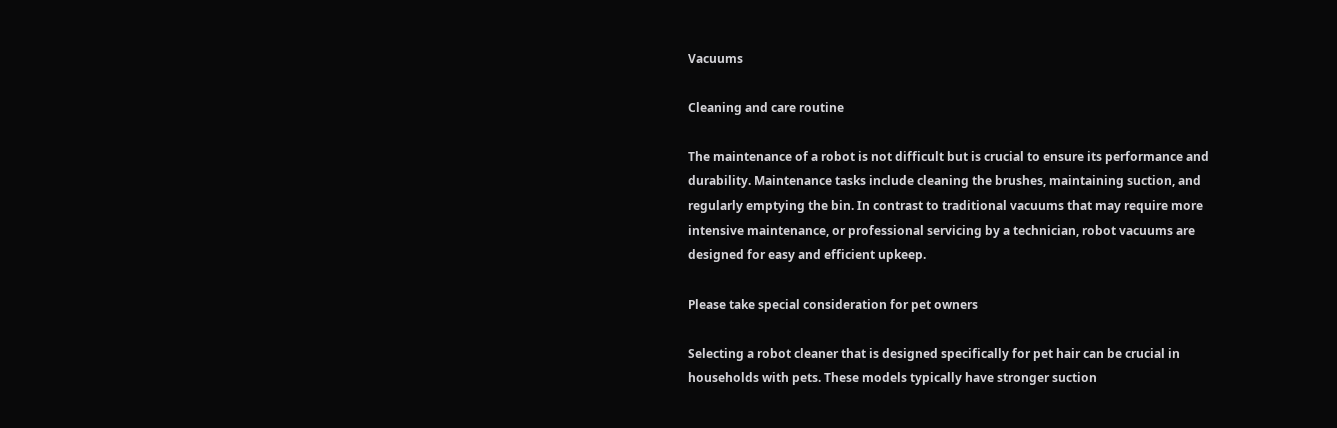Vacuums

Cleaning and care routine

The maintenance of a robot is not difficult but is crucial to ensure its performance and durability. Maintenance tasks include cleaning the brushes, maintaining suction, and regularly emptying the bin. In contrast to traditional vacuums that may require more intensive maintenance, or professional servicing by a technician, robot vacuums are designed for easy and efficient upkeep.

Please take special consideration for pet owners

Selecting a robot cleaner that is designed specifically for pet hair can be crucial in households with pets. These models typically have stronger suction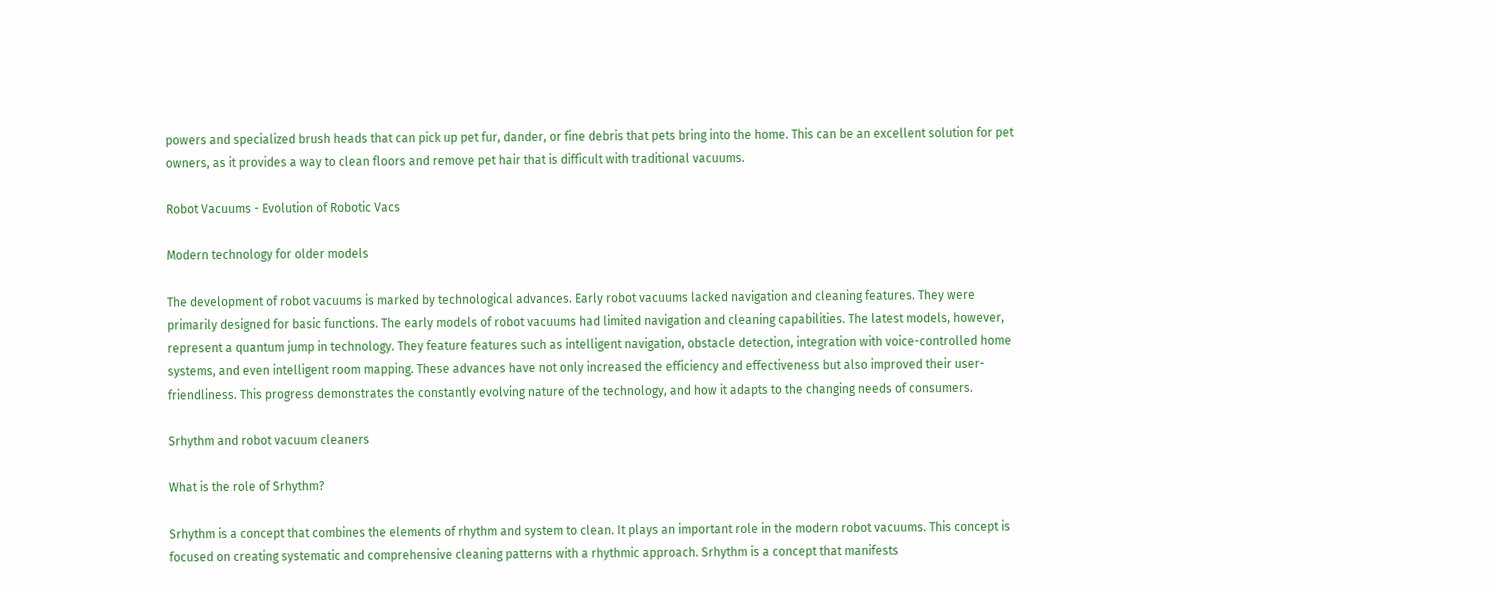powers and specialized brush heads that can pick up pet fur, dander, or fine debris that pets bring into the home. This can be an excellent solution for pet owners, as it provides a way to clean floors and remove pet hair that is difficult with traditional vacuums.

Robot Vacuums - Evolution of Robotic Vacs

Modern technology for older models

The development of robot vacuums is marked by technological advances. Early robot vacuums lacked navigation and cleaning features. They were primarily designed for basic functions. The early models of robot vacuums had limited navigation and cleaning capabilities. The latest models, however, represent a quantum jump in technology. They feature features such as intelligent navigation, obstacle detection, integration with voice-controlled home systems, and even intelligent room mapping. These advances have not only increased the efficiency and effectiveness but also improved their user-friendliness. This progress demonstrates the constantly evolving nature of the technology, and how it adapts to the changing needs of consumers.

Srhythm and robot vacuum cleaners

What is the role of Srhythm?

Srhythm is a concept that combines the elements of rhythm and system to clean. It plays an important role in the modern robot vacuums. This concept is focused on creating systematic and comprehensive cleaning patterns with a rhythmic approach. Srhythm is a concept that manifests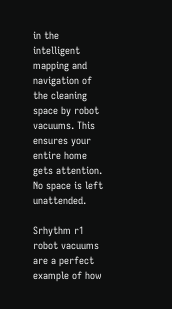in the intelligent mapping and navigation of the cleaning space by robot vacuums. This ensures your entire home gets attention. No space is left unattended.

Srhythm r1 robot vacuums are a perfect example of how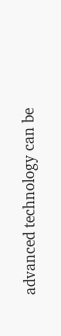advanced technology can be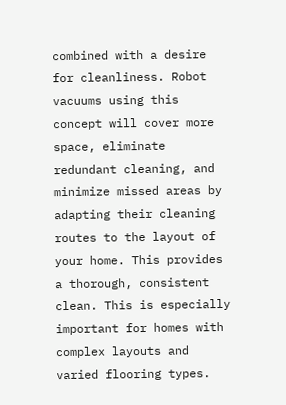combined with a desire for cleanliness. Robot vacuums using this concept will cover more space, eliminate redundant cleaning, and minimize missed areas by adapting their cleaning routes to the layout of your home. This provides a thorough, consistent clean. This is especially important for homes with complex layouts and varied flooring types.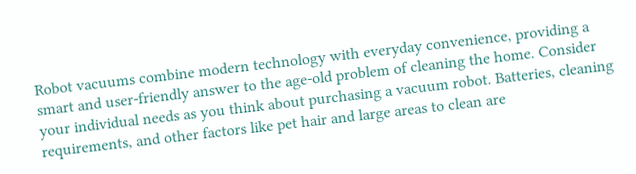Robot vacuums combine modern technology with everyday convenience, providing a smart and user-friendly answer to the age-old problem of cleaning the home. Consider your individual needs as you think about purchasing a vacuum robot. Batteries, cleaning requirements, and other factors like pet hair and large areas to clean are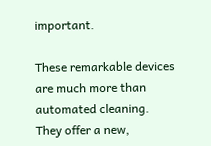important.

These remarkable devices are much more than automated cleaning. They offer a new,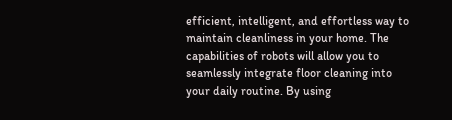efficient, intelligent, and effortless way to maintain cleanliness in your home. The capabilities of robots will allow you to seamlessly integrate floor cleaning into your daily routine. By using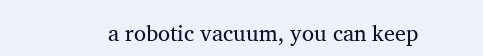a robotic vacuum, you can keep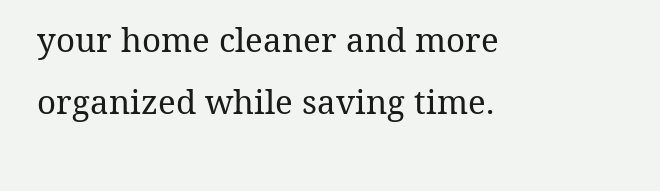your home cleaner and more organized while saving time.